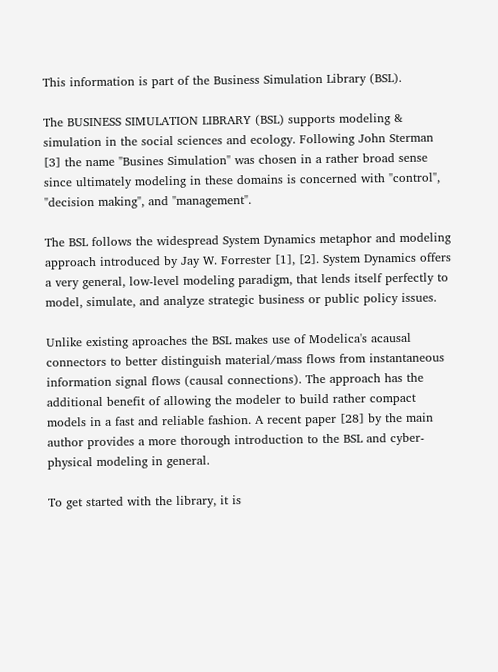This information is part of the Business Simulation Library (BSL).

The BUSINESS SIMULATION LIBRARY (BSL) supports modeling & simulation in the social sciences and ecology. Following John Sterman [3] the name "Busines Simulation" was chosen in a rather broad sense since ultimately modeling in these domains is concerned with "control", "decision making", and "management".

The BSL follows the widespread System Dynamics metaphor and modeling approach introduced by Jay W. Forrester [1], [2]. System Dynamics offers a very general, low-level modeling paradigm, that lends itself perfectly to model, simulate, and analyze strategic business or public policy issues.

Unlike existing aproaches the BSL makes use of Modelica's acausal connectors to better distinguish material/mass flows from instantaneous information signal flows (causal connections). The approach has the additional benefit of allowing the modeler to build rather compact models in a fast and reliable fashion. A recent paper [28] by the main author provides a more thorough introduction to the BSL and cyber-physical modeling in general.

To get started with the library, it is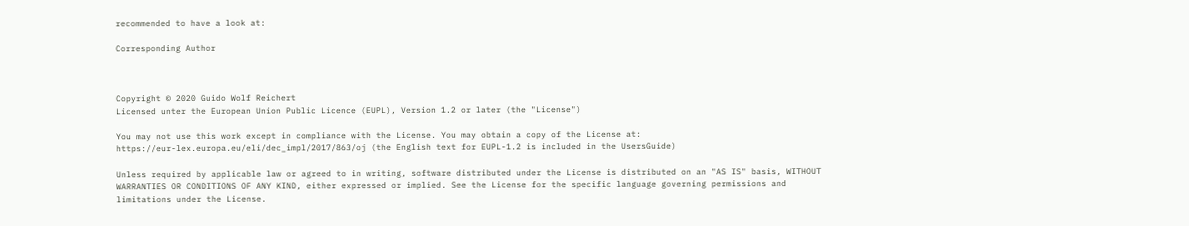recommended to have a look at:

Corresponding Author



Copyright © 2020 Guido Wolf Reichert
Licensed unter the European Union Public Licence (EUPL), Version 1.2 or later (the "License")

You may not use this work except in compliance with the License. You may obtain a copy of the License at:
https://eur-lex.europa.eu/eli/dec_impl/2017/863/oj (the English text for EUPL-1.2 is included in the UsersGuide)

Unless required by applicable law or agreed to in writing, software distributed under the License is distributed on an "AS IS" basis, WITHOUT WARRANTIES OR CONDITIONS OF ANY KIND, either expressed or implied. See the License for the specific language governing permissions and limitations under the License.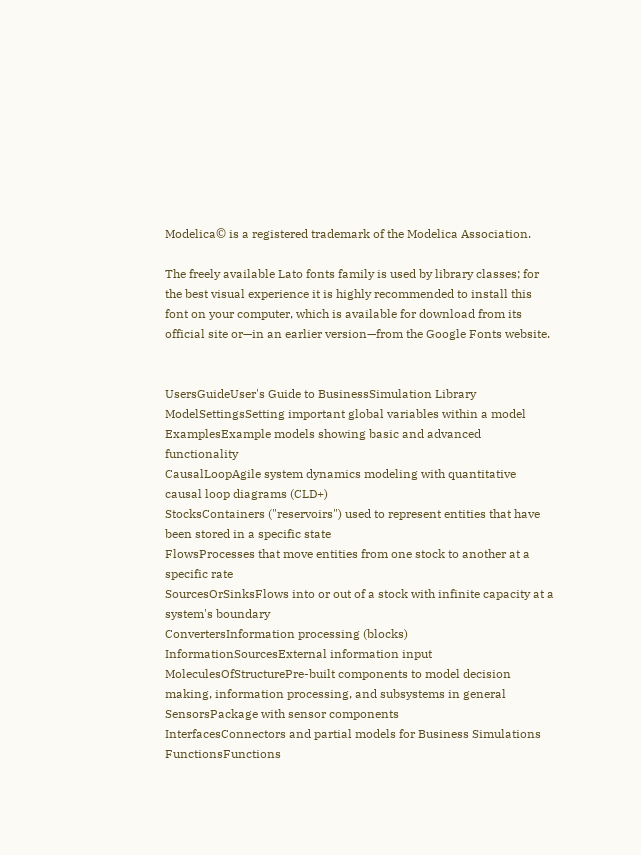Modelica© is a registered trademark of the Modelica Association.

The freely available Lato fonts family is used by library classes; for the best visual experience it is highly recommended to install this font on your computer, which is available for download from its official site or—in an earlier version—from the Google Fonts website.


UsersGuideUser's Guide to BusinessSimulation Library
ModelSettingsSetting important global variables within a model
ExamplesExample models showing basic and advanced functionality
CausalLoopAgile system dynamics modeling with quantitative causal loop diagrams (CLD+)
StocksContainers ("reservoirs") used to represent entities that have been stored in a specific state
FlowsProcesses that move entities from one stock to another at a specific rate
SourcesOrSinksFlows into or out of a stock with infinite capacity at a system's boundary
ConvertersInformation processing (blocks)
InformationSourcesExternal information input
MoleculesOfStructurePre-built components to model decision making, information processing, and subsystems in general
SensorsPackage with sensor components
InterfacesConnectors and partial models for Business Simulations
FunctionsFunctions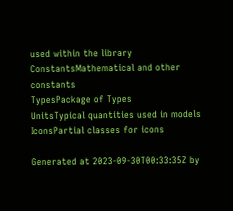used within the library
ConstantsMathematical and other constants
TypesPackage of Types
UnitsTypical quantities used in models
IconsPartial classes for icons

Generated at 2023-09-30T00:33:35Z by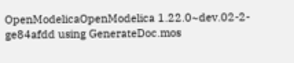OpenModelicaOpenModelica 1.22.0~dev.02-2-ge84afdd using GenerateDoc.mos